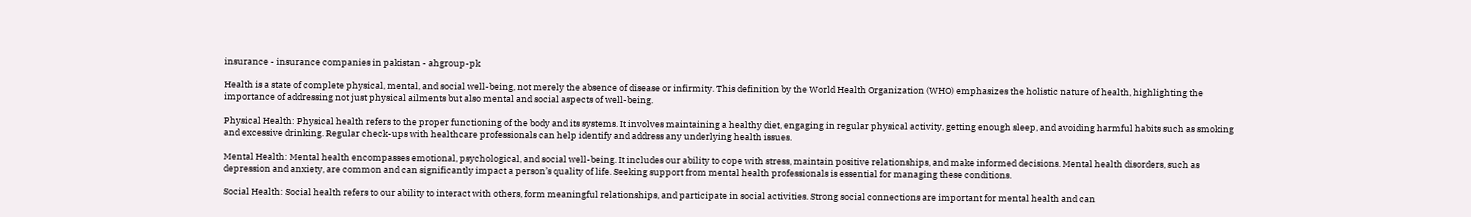insurance - insurance companies in pakistan - ahgroup-pk

Health is a state of complete physical, mental, and social well-being, not merely the absence of disease or infirmity. This definition by the World Health Organization (WHO) emphasizes the holistic nature of health, highlighting the importance of addressing not just physical ailments but also mental and social aspects of well-being.

Physical Health: Physical health refers to the proper functioning of the body and its systems. It involves maintaining a healthy diet, engaging in regular physical activity, getting enough sleep, and avoiding harmful habits such as smoking and excessive drinking. Regular check-ups with healthcare professionals can help identify and address any underlying health issues.

Mental Health: Mental health encompasses emotional, psychological, and social well-being. It includes our ability to cope with stress, maintain positive relationships, and make informed decisions. Mental health disorders, such as depression and anxiety, are common and can significantly impact a person’s quality of life. Seeking support from mental health professionals is essential for managing these conditions.

Social Health: Social health refers to our ability to interact with others, form meaningful relationships, and participate in social activities. Strong social connections are important for mental health and can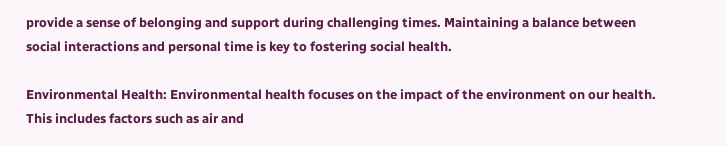provide a sense of belonging and support during challenging times. Maintaining a balance between social interactions and personal time is key to fostering social health.

Environmental Health: Environmental health focuses on the impact of the environment on our health. This includes factors such as air and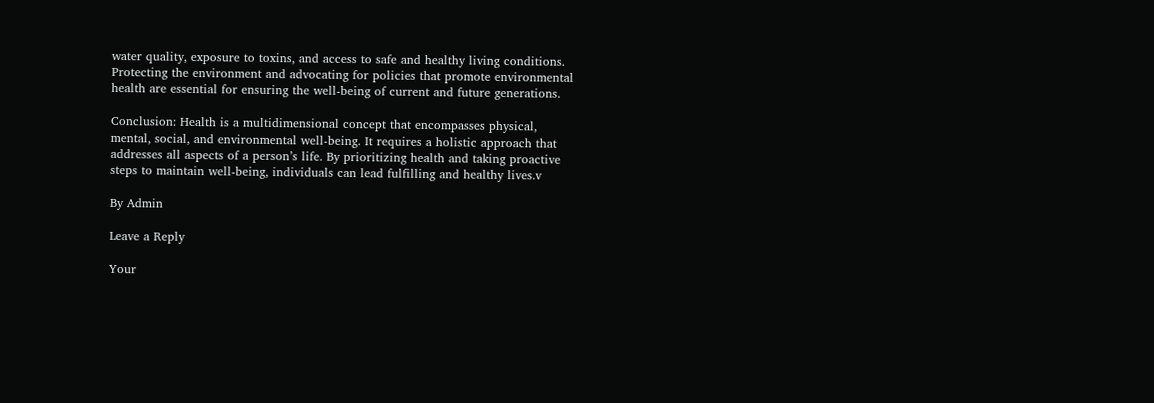water quality, exposure to toxins, and access to safe and healthy living conditions. Protecting the environment and advocating for policies that promote environmental health are essential for ensuring the well-being of current and future generations.

Conclusion: Health is a multidimensional concept that encompasses physical, mental, social, and environmental well-being. It requires a holistic approach that addresses all aspects of a person’s life. By prioritizing health and taking proactive steps to maintain well-being, individuals can lead fulfilling and healthy lives.v

By Admin

Leave a Reply

Your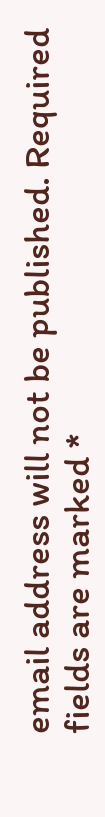email address will not be published. Required fields are marked *